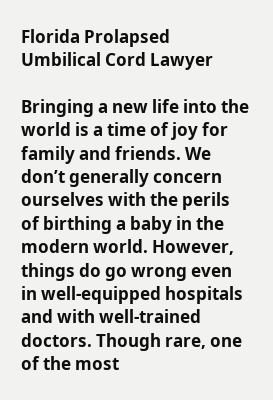Florida Prolapsed Umbilical Cord Lawyer

Bringing a new life into the world is a time of joy for family and friends. We don’t generally concern ourselves with the perils of birthing a baby in the modern world. However, things do go wrong even in well-equipped hospitals and with well-trained doctors. Though rare, one of the most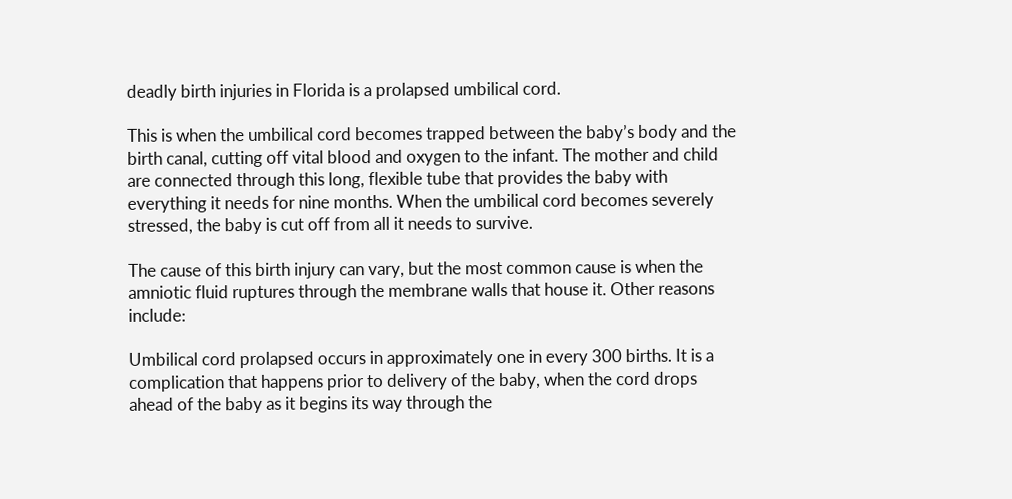deadly birth injuries in Florida is a prolapsed umbilical cord.

This is when the umbilical cord becomes trapped between the baby’s body and the birth canal, cutting off vital blood and oxygen to the infant. The mother and child are connected through this long, flexible tube that provides the baby with everything it needs for nine months. When the umbilical cord becomes severely stressed, the baby is cut off from all it needs to survive.

The cause of this birth injury can vary, but the most common cause is when the amniotic fluid ruptures through the membrane walls that house it. Other reasons include:

Umbilical cord prolapsed occurs in approximately one in every 300 births. It is a complication that happens prior to delivery of the baby, when the cord drops ahead of the baby as it begins its way through the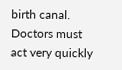birth canal. Doctors must act very quickly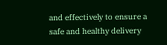and effectively to ensure a safe and healthy delivery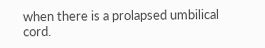when there is a prolapsed umbilical cord.